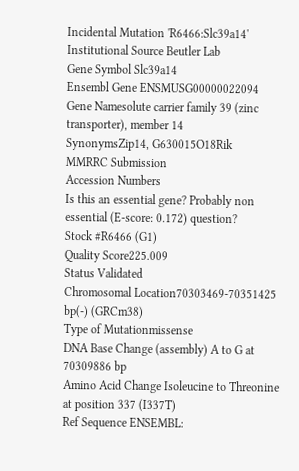Incidental Mutation 'R6466:Slc39a14'
Institutional Source Beutler Lab
Gene Symbol Slc39a14
Ensembl Gene ENSMUSG00000022094
Gene Namesolute carrier family 39 (zinc transporter), member 14
SynonymsZip14, G630015O18Rik
MMRRC Submission
Accession Numbers
Is this an essential gene? Probably non essential (E-score: 0.172) question?
Stock #R6466 (G1)
Quality Score225.009
Status Validated
Chromosomal Location70303469-70351425 bp(-) (GRCm38)
Type of Mutationmissense
DNA Base Change (assembly) A to G at 70309886 bp
Amino Acid Change Isoleucine to Threonine at position 337 (I337T)
Ref Sequence ENSEMBL: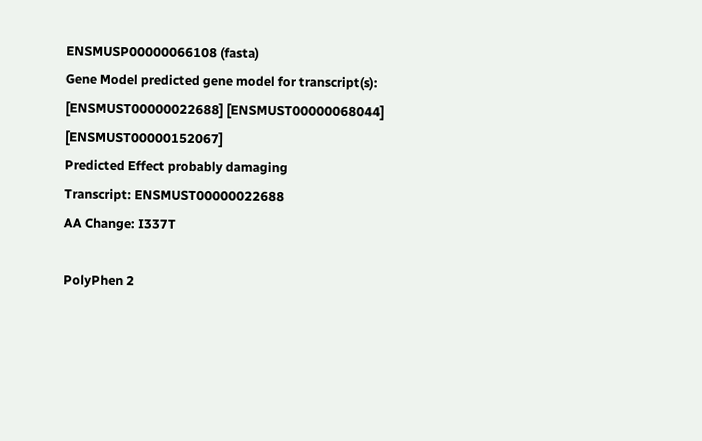ENSMUSP00000066108 (fasta)
Gene Model predicted gene model for transcript(s): [ENSMUST00000022688] [ENSMUST00000068044] [ENSMUST00000152067]
Predicted Effect probably damaging
Transcript: ENSMUST00000022688
AA Change: I337T

PolyPhen 2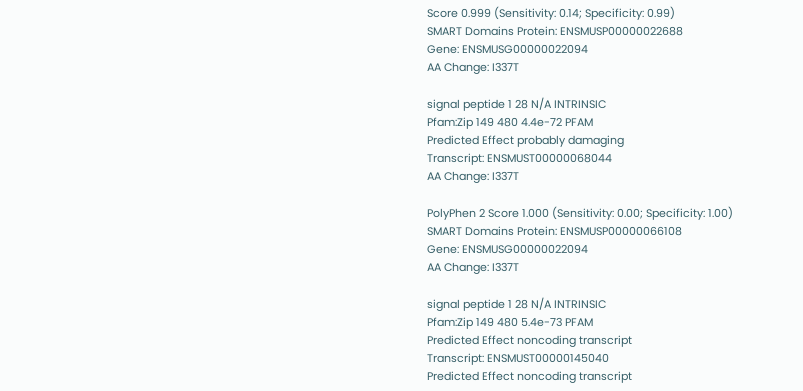Score 0.999 (Sensitivity: 0.14; Specificity: 0.99)
SMART Domains Protein: ENSMUSP00000022688
Gene: ENSMUSG00000022094
AA Change: I337T

signal peptide 1 28 N/A INTRINSIC
Pfam:Zip 149 480 4.4e-72 PFAM
Predicted Effect probably damaging
Transcript: ENSMUST00000068044
AA Change: I337T

PolyPhen 2 Score 1.000 (Sensitivity: 0.00; Specificity: 1.00)
SMART Domains Protein: ENSMUSP00000066108
Gene: ENSMUSG00000022094
AA Change: I337T

signal peptide 1 28 N/A INTRINSIC
Pfam:Zip 149 480 5.4e-73 PFAM
Predicted Effect noncoding transcript
Transcript: ENSMUST00000145040
Predicted Effect noncoding transcript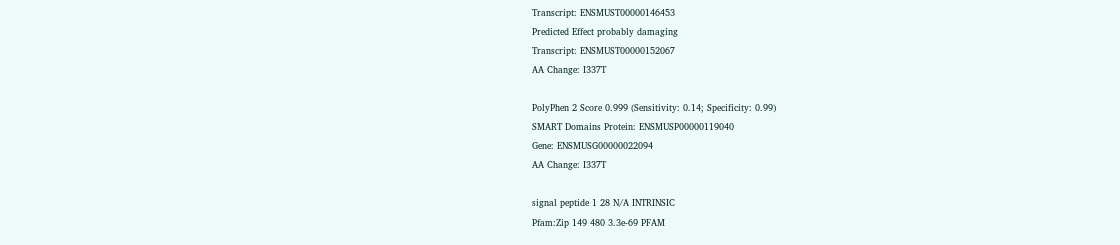Transcript: ENSMUST00000146453
Predicted Effect probably damaging
Transcript: ENSMUST00000152067
AA Change: I337T

PolyPhen 2 Score 0.999 (Sensitivity: 0.14; Specificity: 0.99)
SMART Domains Protein: ENSMUSP00000119040
Gene: ENSMUSG00000022094
AA Change: I337T

signal peptide 1 28 N/A INTRINSIC
Pfam:Zip 149 480 3.3e-69 PFAM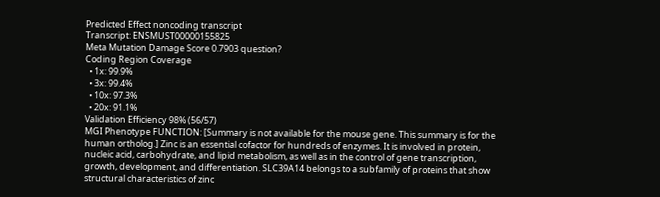Predicted Effect noncoding transcript
Transcript: ENSMUST00000155825
Meta Mutation Damage Score 0.7903 question?
Coding Region Coverage
  • 1x: 99.9%
  • 3x: 99.4%
  • 10x: 97.3%
  • 20x: 91.1%
Validation Efficiency 98% (56/57)
MGI Phenotype FUNCTION: [Summary is not available for the mouse gene. This summary is for the human ortholog.] Zinc is an essential cofactor for hundreds of enzymes. It is involved in protein, nucleic acid, carbohydrate, and lipid metabolism, as well as in the control of gene transcription, growth, development, and differentiation. SLC39A14 belongs to a subfamily of proteins that show structural characteristics of zinc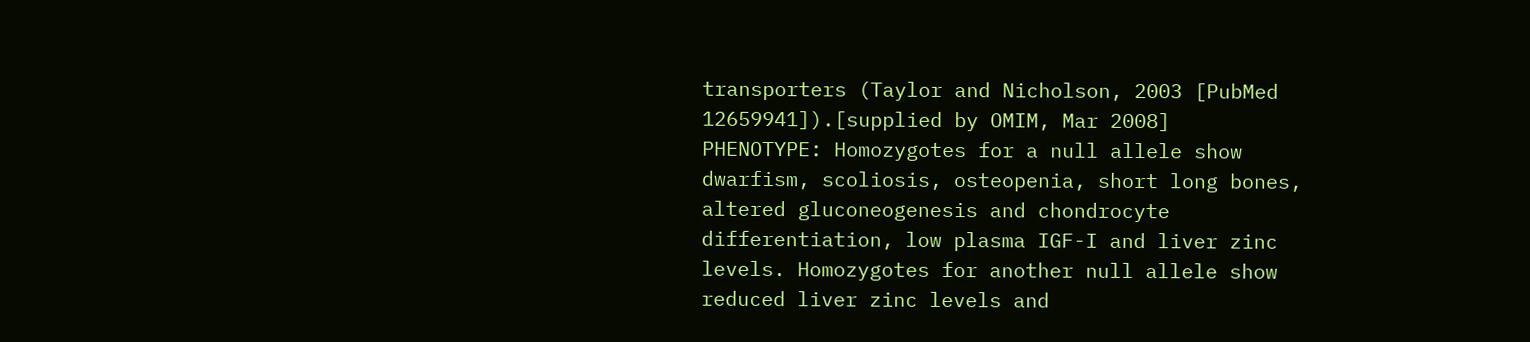transporters (Taylor and Nicholson, 2003 [PubMed 12659941]).[supplied by OMIM, Mar 2008]
PHENOTYPE: Homozygotes for a null allele show dwarfism, scoliosis, osteopenia, short long bones, altered gluconeogenesis and chondrocyte differentiation, low plasma IGF-I and liver zinc levels. Homozygotes for another null allele show reduced liver zinc levels and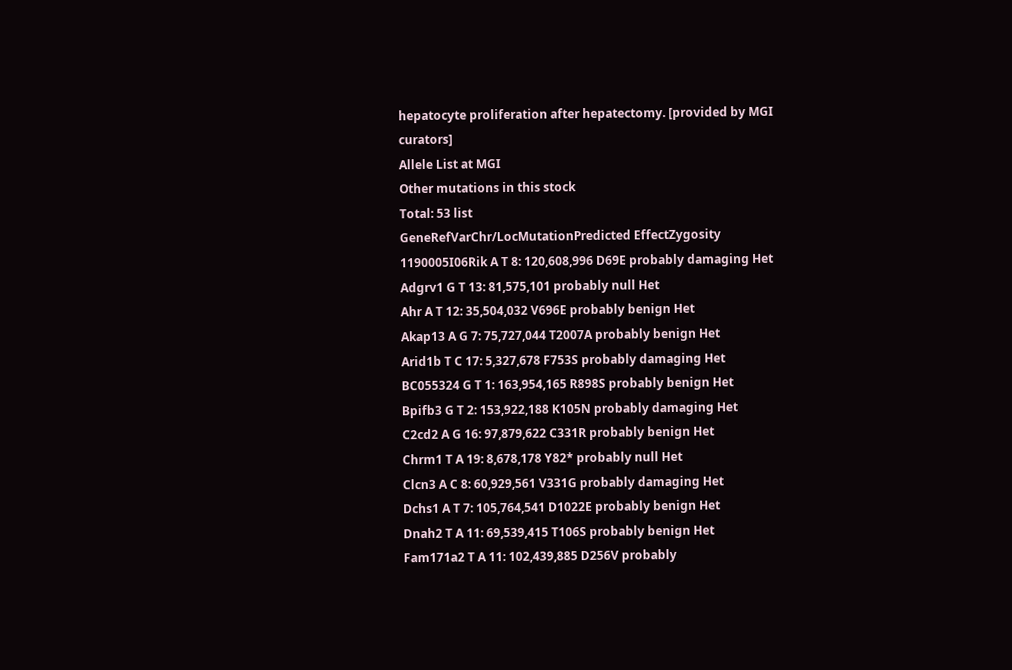hepatocyte proliferation after hepatectomy. [provided by MGI curators]
Allele List at MGI
Other mutations in this stock
Total: 53 list
GeneRefVarChr/LocMutationPredicted EffectZygosity
1190005I06Rik A T 8: 120,608,996 D69E probably damaging Het
Adgrv1 G T 13: 81,575,101 probably null Het
Ahr A T 12: 35,504,032 V696E probably benign Het
Akap13 A G 7: 75,727,044 T2007A probably benign Het
Arid1b T C 17: 5,327,678 F753S probably damaging Het
BC055324 G T 1: 163,954,165 R898S probably benign Het
Bpifb3 G T 2: 153,922,188 K105N probably damaging Het
C2cd2 A G 16: 97,879,622 C331R probably benign Het
Chrm1 T A 19: 8,678,178 Y82* probably null Het
Clcn3 A C 8: 60,929,561 V331G probably damaging Het
Dchs1 A T 7: 105,764,541 D1022E probably benign Het
Dnah2 T A 11: 69,539,415 T106S probably benign Het
Fam171a2 T A 11: 102,439,885 D256V probably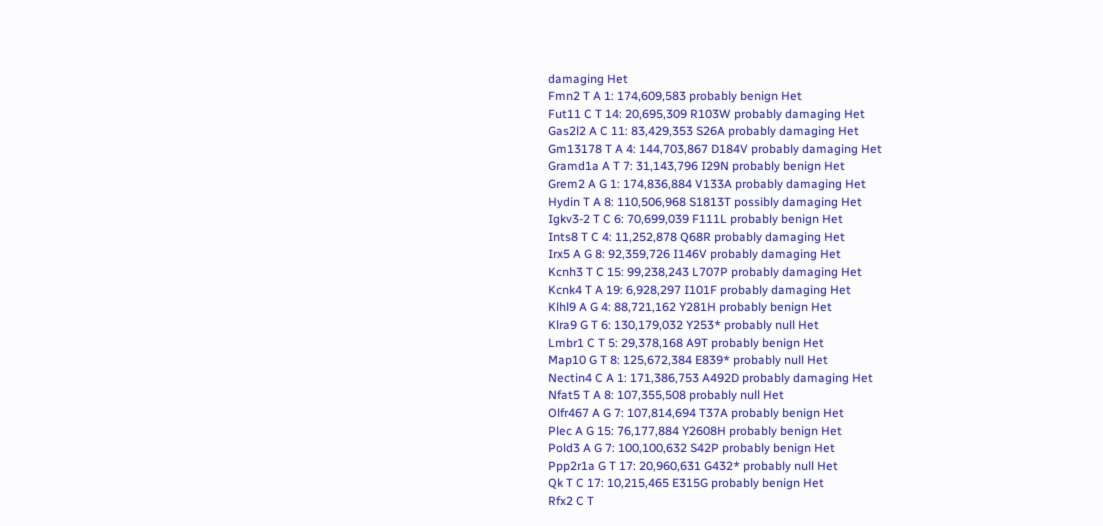damaging Het
Fmn2 T A 1: 174,609,583 probably benign Het
Fut11 C T 14: 20,695,309 R103W probably damaging Het
Gas2l2 A C 11: 83,429,353 S26A probably damaging Het
Gm13178 T A 4: 144,703,867 D184V probably damaging Het
Gramd1a A T 7: 31,143,796 I29N probably benign Het
Grem2 A G 1: 174,836,884 V133A probably damaging Het
Hydin T A 8: 110,506,968 S1813T possibly damaging Het
Igkv3-2 T C 6: 70,699,039 F111L probably benign Het
Ints8 T C 4: 11,252,878 Q68R probably damaging Het
Irx5 A G 8: 92,359,726 I146V probably damaging Het
Kcnh3 T C 15: 99,238,243 L707P probably damaging Het
Kcnk4 T A 19: 6,928,297 I101F probably damaging Het
Klhl9 A G 4: 88,721,162 Y281H probably benign Het
Klra9 G T 6: 130,179,032 Y253* probably null Het
Lmbr1 C T 5: 29,378,168 A9T probably benign Het
Map10 G T 8: 125,672,384 E839* probably null Het
Nectin4 C A 1: 171,386,753 A492D probably damaging Het
Nfat5 T A 8: 107,355,508 probably null Het
Olfr467 A G 7: 107,814,694 T37A probably benign Het
Plec A G 15: 76,177,884 Y2608H probably benign Het
Pold3 A G 7: 100,100,632 S42P probably benign Het
Ppp2r1a G T 17: 20,960,631 G432* probably null Het
Qk T C 17: 10,215,465 E315G probably benign Het
Rfx2 C T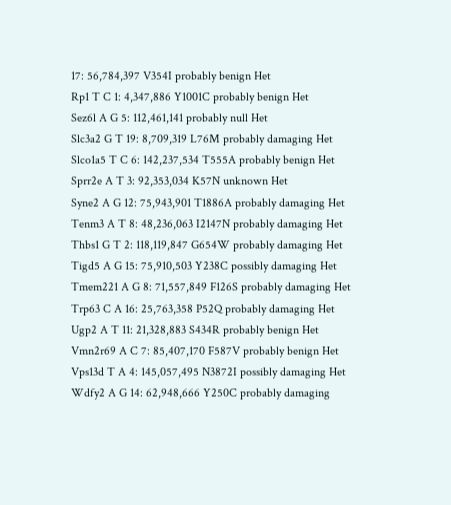17: 56,784,397 V354I probably benign Het
Rp1 T C 1: 4,347,886 Y1001C probably benign Het
Sez6l A G 5: 112,461,141 probably null Het
Slc3a2 G T 19: 8,709,319 L76M probably damaging Het
Slco1a5 T C 6: 142,237,534 T555A probably benign Het
Sprr2e A T 3: 92,353,034 K57N unknown Het
Syne2 A G 12: 75,943,901 T1886A probably damaging Het
Tenm3 A T 8: 48,236,063 I2147N probably damaging Het
Thbs1 G T 2: 118,119,847 G654W probably damaging Het
Tigd5 A G 15: 75,910,503 Y238C possibly damaging Het
Tmem221 A G 8: 71,557,849 F126S probably damaging Het
Trp63 C A 16: 25,763,358 P52Q probably damaging Het
Ugp2 A T 11: 21,328,883 S434R probably benign Het
Vmn2r69 A C 7: 85,407,170 F587V probably benign Het
Vps13d T A 4: 145,057,495 N3872I possibly damaging Het
Wdfy2 A G 14: 62,948,666 Y250C probably damaging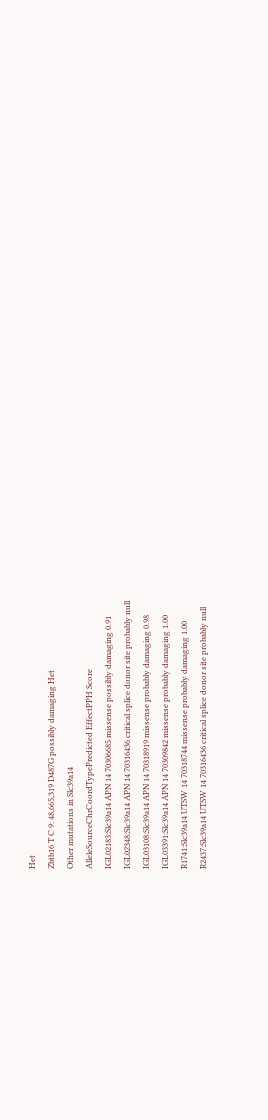Het
Zbtb16 T C 9: 48,665,319 D487G possibly damaging Het
Other mutations in Slc39a14
AlleleSourceChrCoordTypePredicted EffectPPH Score
IGL02183:Slc39a14 APN 14 70306685 missense possibly damaging 0.91
IGL02348:Slc39a14 APN 14 70316436 critical splice donor site probably null
IGL03108:Slc39a14 APN 14 70318919 missense probably damaging 0.98
IGL03391:Slc39a14 APN 14 70309842 missense probably damaging 1.00
R1741:Slc39a14 UTSW 14 70318744 missense probably damaging 1.00
R2437:Slc39a14 UTSW 14 70316436 critical splice donor site probably null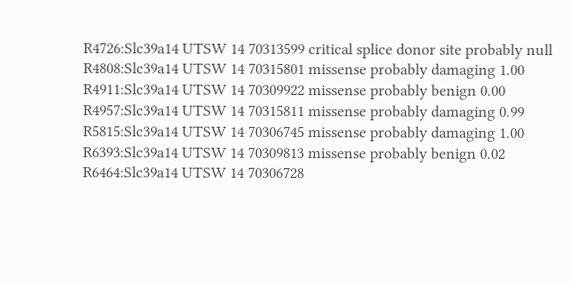R4726:Slc39a14 UTSW 14 70313599 critical splice donor site probably null
R4808:Slc39a14 UTSW 14 70315801 missense probably damaging 1.00
R4911:Slc39a14 UTSW 14 70309922 missense probably benign 0.00
R4957:Slc39a14 UTSW 14 70315811 missense probably damaging 0.99
R5815:Slc39a14 UTSW 14 70306745 missense probably damaging 1.00
R6393:Slc39a14 UTSW 14 70309813 missense probably benign 0.02
R6464:Slc39a14 UTSW 14 70306728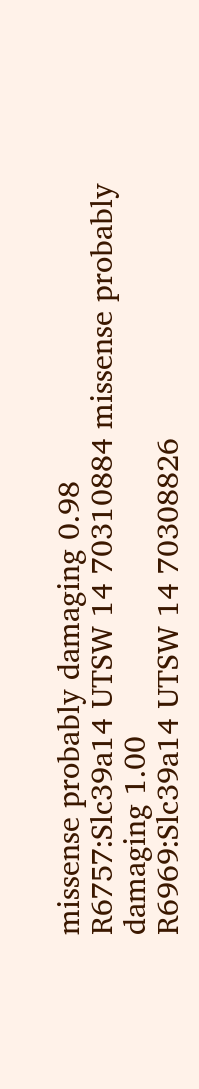missense probably damaging 0.98
R6757:Slc39a14 UTSW 14 70310884 missense probably damaging 1.00
R6969:Slc39a14 UTSW 14 70308826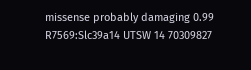missense probably damaging 0.99
R7569:Slc39a14 UTSW 14 70309827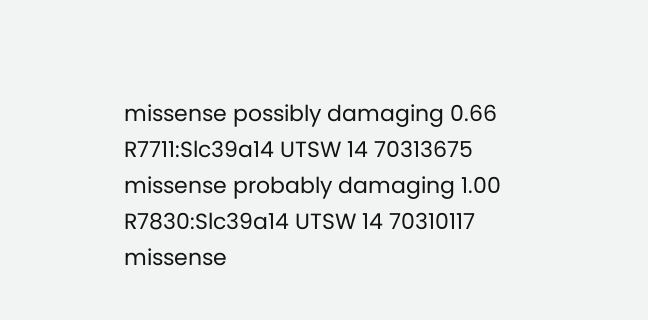missense possibly damaging 0.66
R7711:Slc39a14 UTSW 14 70313675 missense probably damaging 1.00
R7830:Slc39a14 UTSW 14 70310117 missense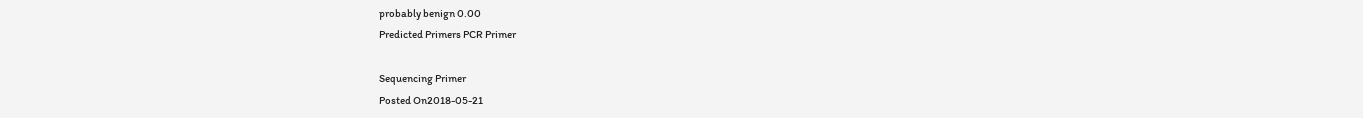probably benign 0.00
Predicted Primers PCR Primer

Sequencing Primer
Posted On2018-05-21